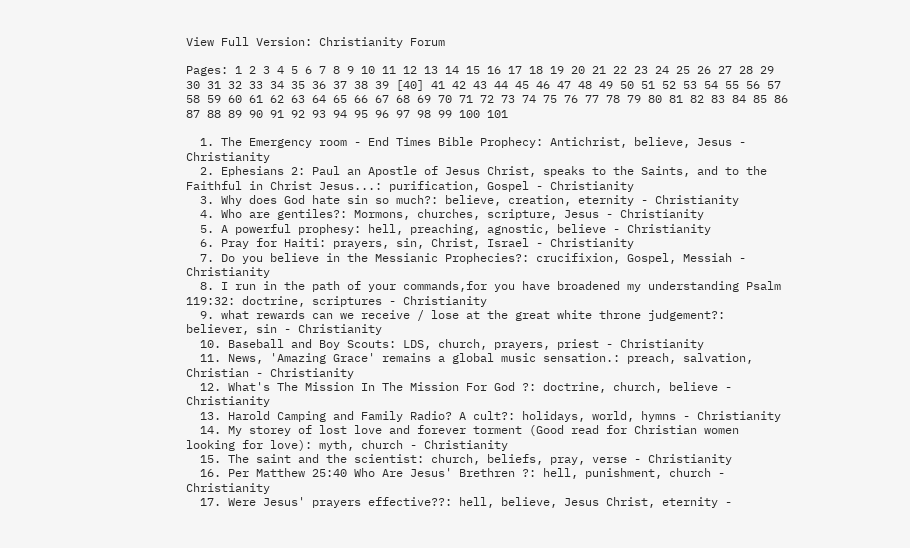View Full Version: Christianity Forum

Pages: 1 2 3 4 5 6 7 8 9 10 11 12 13 14 15 16 17 18 19 20 21 22 23 24 25 26 27 28 29 30 31 32 33 34 35 36 37 38 39 [40] 41 42 43 44 45 46 47 48 49 50 51 52 53 54 55 56 57 58 59 60 61 62 63 64 65 66 67 68 69 70 71 72 73 74 75 76 77 78 79 80 81 82 83 84 85 86 87 88 89 90 91 92 93 94 95 96 97 98 99 100 101

  1. The Emergency room - End Times Bible Prophecy: Antichrist, believe, Jesus - Christianity
  2. Ephesians 2: Paul an Apostle of Jesus Christ, speaks to the Saints, and to the Faithful in Christ Jesus...: purification, Gospel - Christianity
  3. Why does God hate sin so much?: believe, creation, eternity - Christianity
  4. Who are gentiles?: Mormons, churches, scripture, Jesus - Christianity
  5. A powerful prophesy: hell, preaching, agnostic, believe - Christianity
  6. Pray for Haiti: prayers, sin, Christ, Israel - Christianity
  7. Do you believe in the Messianic Prophecies?: crucifixion, Gospel, Messiah - Christianity
  8. I run in the path of your commands,for you have broadened my understanding Psalm 119:32: doctrine, scriptures - Christianity
  9. what rewards can we receive / lose at the great white throne judgement?: believer, sin - Christianity
  10. Baseball and Boy Scouts: LDS, church, prayers, priest - Christianity
  11. News, 'Amazing Grace' remains a global music sensation.: preach, salvation, Christian - Christianity
  12. What's The Mission In The Mission For God ?: doctrine, church, believe - Christianity
  13. Harold Camping and Family Radio? A cult?: holidays, world, hymns - Christianity
  14. My storey of lost love and forever torment (Good read for Christian women looking for love): myth, church - Christianity
  15. The saint and the scientist: church, beliefs, pray, verse - Christianity
  16. Per Matthew 25:40 Who Are Jesus' Brethren ?: hell, punishment, church - Christianity
  17. Were Jesus' prayers effective??: hell, believe, Jesus Christ, eternity -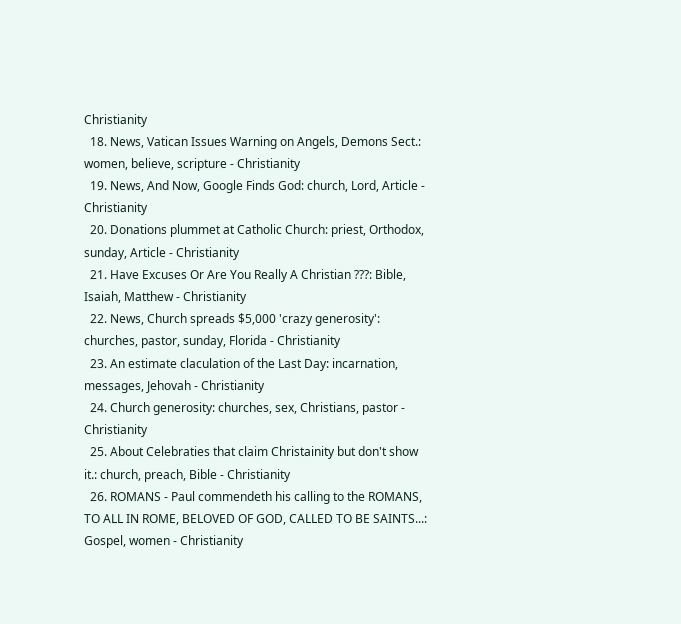Christianity
  18. News, Vatican Issues Warning on Angels, Demons Sect.: women, believe, scripture - Christianity
  19. News, And Now, Google Finds God: church, Lord, Article - Christianity
  20. Donations plummet at Catholic Church: priest, Orthodox, sunday, Article - Christianity
  21. Have Excuses Or Are You Really A Christian ???: Bible, Isaiah, Matthew - Christianity
  22. News, Church spreads $5,000 'crazy generosity': churches, pastor, sunday, Florida - Christianity
  23. An estimate claculation of the Last Day: incarnation, messages, Jehovah - Christianity
  24. Church generosity: churches, sex, Christians, pastor - Christianity
  25. About Celebraties that claim Christainity but don't show it.: church, preach, Bible - Christianity
  26. ROMANS - Paul commendeth his calling to the ROMANS, TO ALL IN ROME, BELOVED OF GOD, CALLED TO BE SAINTS...: Gospel, women - Christianity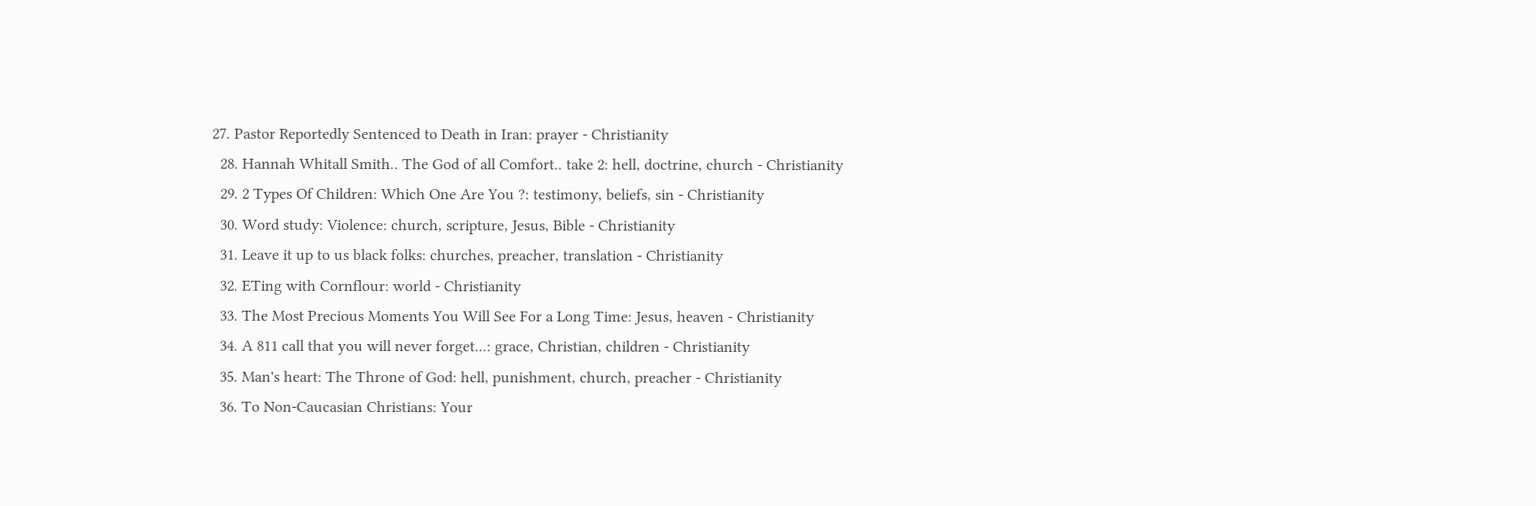27. Pastor Reportedly Sentenced to Death in Iran: prayer - Christianity
  28. Hannah Whitall Smith.. The God of all Comfort.. take 2: hell, doctrine, church - Christianity
  29. 2 Types Of Children: Which One Are You ?: testimony, beliefs, sin - Christianity
  30. Word study: Violence: church, scripture, Jesus, Bible - Christianity
  31. Leave it up to us black folks: churches, preacher, translation - Christianity
  32. ETing with Cornflour: world - Christianity
  33. The Most Precious Moments You Will See For a Long Time: Jesus, heaven - Christianity
  34. A 811 call that you will never forget...: grace, Christian, children - Christianity
  35. Man's heart: The Throne of God: hell, punishment, church, preacher - Christianity
  36. To Non-Caucasian Christians: Your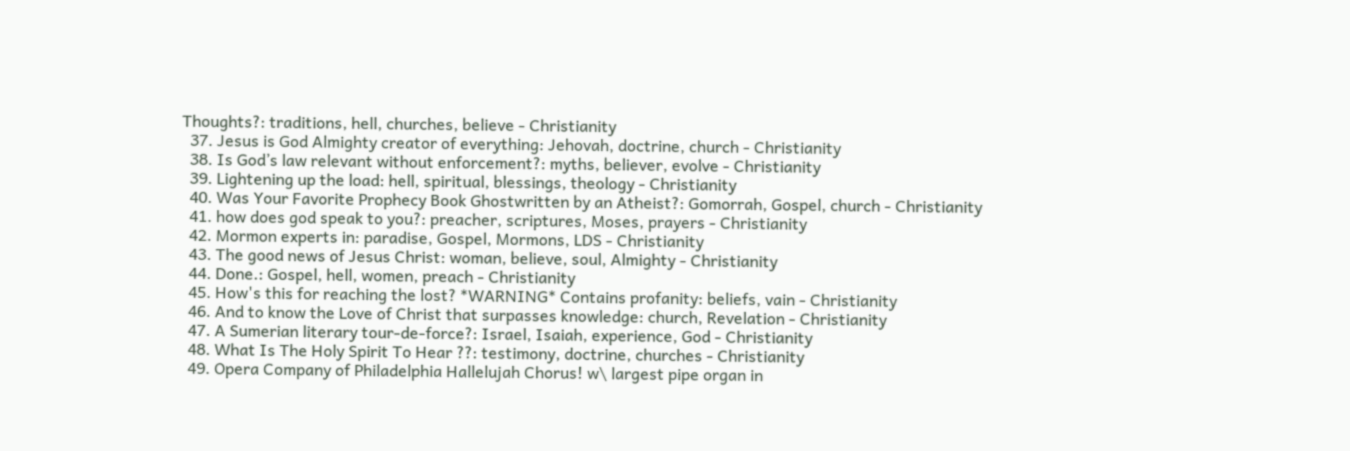Thoughts?: traditions, hell, churches, believe - Christianity
  37. Jesus is God Almighty creator of everything: Jehovah, doctrine, church - Christianity
  38. Is God’s law relevant without enforcement?: myths, believer, evolve - Christianity
  39. Lightening up the load: hell, spiritual, blessings, theology - Christianity
  40. Was Your Favorite Prophecy Book Ghostwritten by an Atheist?: Gomorrah, Gospel, church - Christianity
  41. how does god speak to you?: preacher, scriptures, Moses, prayers - Christianity
  42. Mormon experts in: paradise, Gospel, Mormons, LDS - Christianity
  43. The good news of Jesus Christ: woman, believe, soul, Almighty - Christianity
  44. Done.: Gospel, hell, women, preach - Christianity
  45. How's this for reaching the lost? *WARNING* Contains profanity: beliefs, vain - Christianity
  46. And to know the Love of Christ that surpasses knowledge: church, Revelation - Christianity
  47. A Sumerian literary tour-de-force?: Israel, Isaiah, experience, God - Christianity
  48. What Is The Holy Spirit To Hear ??: testimony, doctrine, churches - Christianity
  49. Opera Company of Philadelphia Hallelujah Chorus! w\ largest pipe organ in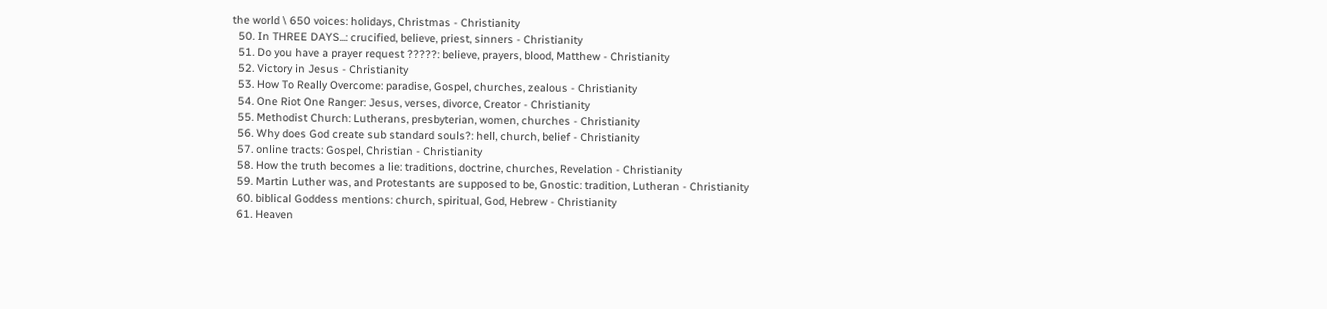the world \ 650 voices: holidays, Christmas - Christianity
  50. In THREE DAYS...: crucified, believe, priest, sinners - Christianity
  51. Do you have a prayer request ?????: believe, prayers, blood, Matthew - Christianity
  52. Victory in Jesus - Christianity
  53. How To Really Overcome: paradise, Gospel, churches, zealous - Christianity
  54. One Riot One Ranger: Jesus, verses, divorce, Creator - Christianity
  55. Methodist Church: Lutherans, presbyterian, women, churches - Christianity
  56. Why does God create sub standard souls?: hell, church, belief - Christianity
  57. online tracts: Gospel, Christian - Christianity
  58. How the truth becomes a lie: traditions, doctrine, churches, Revelation - Christianity
  59. Martin Luther was, and Protestants are supposed to be, Gnostic: tradition, Lutheran - Christianity
  60. biblical Goddess mentions: church, spiritual, God, Hebrew - Christianity
  61. Heaven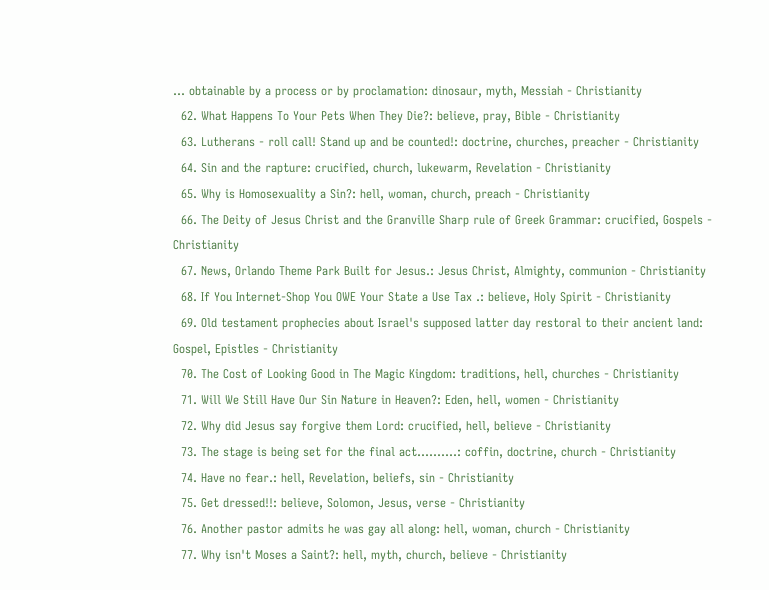... obtainable by a process or by proclamation: dinosaur, myth, Messiah - Christianity
  62. What Happens To Your Pets When They Die?: believe, pray, Bible - Christianity
  63. Lutherans - roll call! Stand up and be counted!: doctrine, churches, preacher - Christianity
  64. Sin and the rapture: crucified, church, lukewarm, Revelation - Christianity
  65. Why is Homosexuality a Sin?: hell, woman, church, preach - Christianity
  66. The Deity of Jesus Christ and the Granville Sharp rule of Greek Grammar: crucified, Gospels - Christianity
  67. News, Orlando Theme Park Built for Jesus.: Jesus Christ, Almighty, communion - Christianity
  68. If You Internet-Shop You OWE Your State a Use Tax .: believe, Holy Spirit - Christianity
  69. Old testament prophecies about Israel's supposed latter day restoral to their ancient land: Gospel, Epistles - Christianity
  70. The Cost of Looking Good in The Magic Kingdom: traditions, hell, churches - Christianity
  71. Will We Still Have Our Sin Nature in Heaven?: Eden, hell, women - Christianity
  72. Why did Jesus say forgive them Lord: crucified, hell, believe - Christianity
  73. The stage is being set for the final act..........: coffin, doctrine, church - Christianity
  74. Have no fear.: hell, Revelation, beliefs, sin - Christianity
  75. Get dressed!!: believe, Solomon, Jesus, verse - Christianity
  76. Another pastor admits he was gay all along: hell, woman, church - Christianity
  77. Why isn't Moses a Saint?: hell, myth, church, believe - Christianity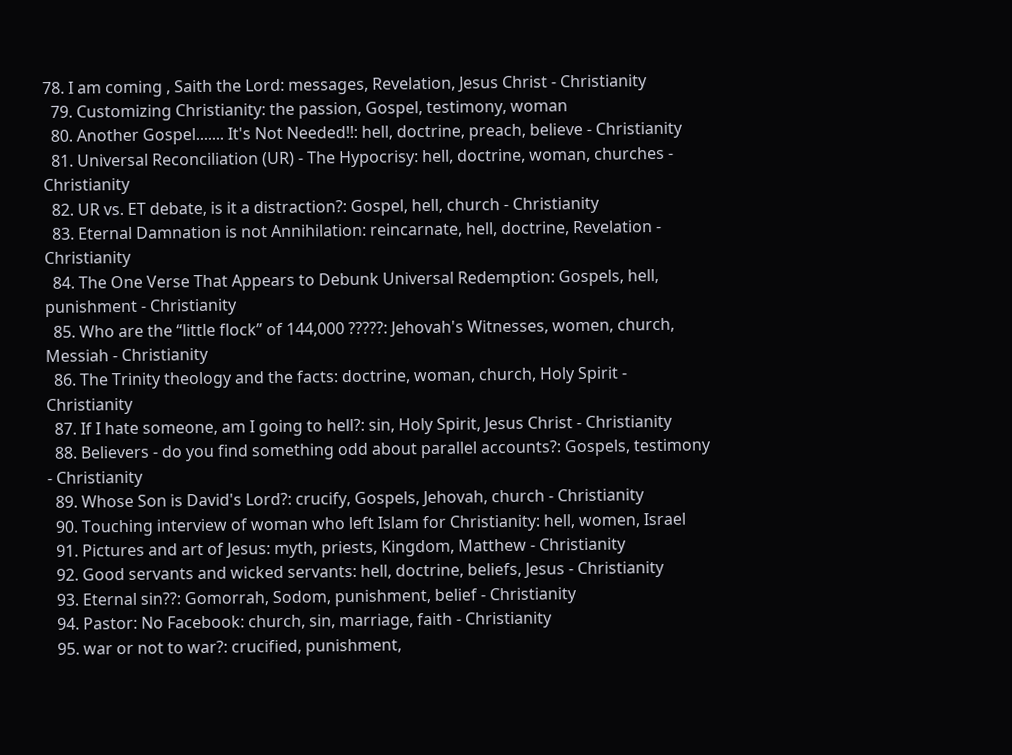78. I am coming , Saith the Lord: messages, Revelation, Jesus Christ - Christianity
  79. Customizing Christianity: the passion, Gospel, testimony, woman
  80. Another Gospel....... It's Not Needed!!: hell, doctrine, preach, believe - Christianity
  81. Universal Reconciliation (UR) - The Hypocrisy: hell, doctrine, woman, churches - Christianity
  82. UR vs. ET debate, is it a distraction?: Gospel, hell, church - Christianity
  83. Eternal Damnation is not Annihilation: reincarnate, hell, doctrine, Revelation - Christianity
  84. The One Verse That Appears to Debunk Universal Redemption: Gospels, hell, punishment - Christianity
  85. Who are the “little flock” of 144,000 ?????: Jehovah's Witnesses, women, church, Messiah - Christianity
  86. The Trinity theology and the facts: doctrine, woman, church, Holy Spirit - Christianity
  87. If I hate someone, am I going to hell?: sin, Holy Spirit, Jesus Christ - Christianity
  88. Believers - do you find something odd about parallel accounts?: Gospels, testimony - Christianity
  89. Whose Son is David's Lord?: crucify, Gospels, Jehovah, church - Christianity
  90. Touching interview of woman who left Islam for Christianity: hell, women, Israel
  91. Pictures and art of Jesus: myth, priests, Kingdom, Matthew - Christianity
  92. Good servants and wicked servants: hell, doctrine, beliefs, Jesus - Christianity
  93. Eternal sin??: Gomorrah, Sodom, punishment, belief - Christianity
  94. Pastor: No Facebook: church, sin, marriage, faith - Christianity
  95. war or not to war?: crucified, punishment,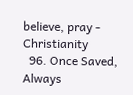believe, pray - Christianity
  96. Once Saved, Always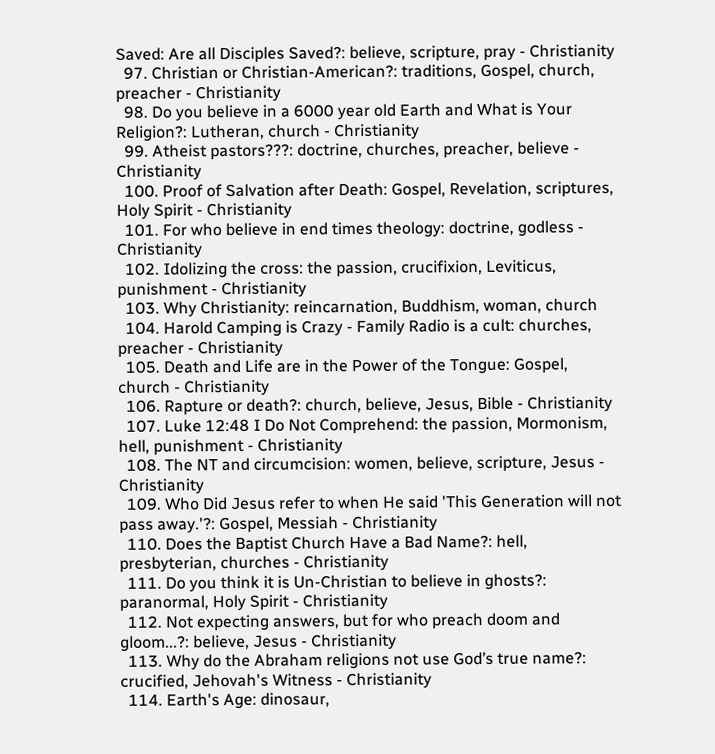Saved: Are all Disciples Saved?: believe, scripture, pray - Christianity
  97. Christian or Christian-American?: traditions, Gospel, church, preacher - Christianity
  98. Do you believe in a 6000 year old Earth and What is Your Religion?: Lutheran, church - Christianity
  99. Atheist pastors???: doctrine, churches, preacher, believe - Christianity
  100. Proof of Salvation after Death: Gospel, Revelation, scriptures, Holy Spirit - Christianity
  101. For who believe in end times theology: doctrine, godless - Christianity
  102. Idolizing the cross: the passion, crucifixion, Leviticus, punishment - Christianity
  103. Why Christianity: reincarnation, Buddhism, woman, church
  104. Harold Camping is Crazy - Family Radio is a cult: churches, preacher - Christianity
  105. Death and Life are in the Power of the Tongue: Gospel, church - Christianity
  106. Rapture or death?: church, believe, Jesus, Bible - Christianity
  107. Luke 12:48 I Do Not Comprehend: the passion, Mormonism, hell, punishment - Christianity
  108. The NT and circumcision: women, believe, scripture, Jesus - Christianity
  109. Who Did Jesus refer to when He said 'This Generation will not pass away.'?: Gospel, Messiah - Christianity
  110. Does the Baptist Church Have a Bad Name?: hell, presbyterian, churches - Christianity
  111. Do you think it is Un-Christian to believe in ghosts?: paranormal, Holy Spirit - Christianity
  112. Not expecting answers, but for who preach doom and gloom...?: believe, Jesus - Christianity
  113. Why do the Abraham religions not use God’s true name?: crucified, Jehovah's Witness - Christianity
  114. Earth's Age: dinosaur,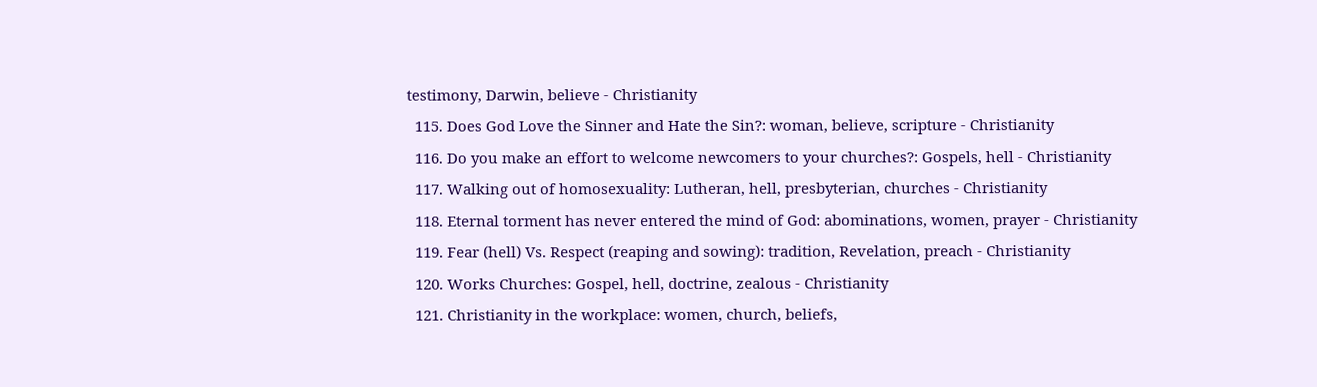testimony, Darwin, believe - Christianity
  115. Does God Love the Sinner and Hate the Sin?: woman, believe, scripture - Christianity
  116. Do you make an effort to welcome newcomers to your churches?: Gospels, hell - Christianity
  117. Walking out of homosexuality: Lutheran, hell, presbyterian, churches - Christianity
  118. Eternal torment has never entered the mind of God: abominations, women, prayer - Christianity
  119. Fear (hell) Vs. Respect (reaping and sowing): tradition, Revelation, preach - Christianity
  120. Works Churches: Gospel, hell, doctrine, zealous - Christianity
  121. Christianity in the workplace: women, church, beliefs,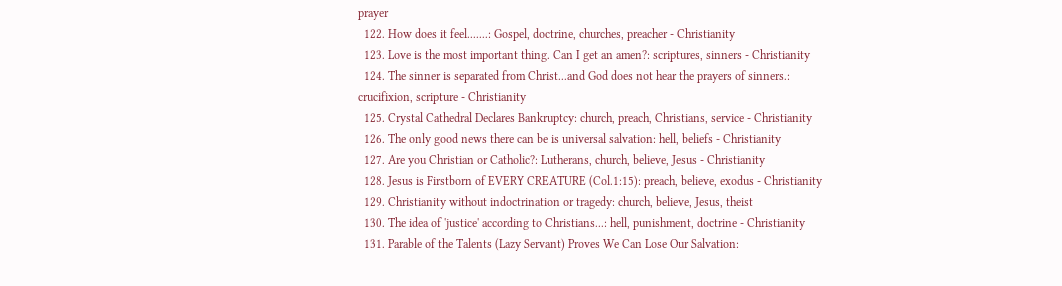prayer
  122. How does it feel.......: Gospel, doctrine, churches, preacher - Christianity
  123. Love is the most important thing. Can I get an amen?: scriptures, sinners - Christianity
  124. The sinner is separated from Christ...and God does not hear the prayers of sinners.: crucifixion, scripture - Christianity
  125. Crystal Cathedral Declares Bankruptcy: church, preach, Christians, service - Christianity
  126. The only good news there can be is universal salvation: hell, beliefs - Christianity
  127. Are you Christian or Catholic?: Lutherans, church, believe, Jesus - Christianity
  128. Jesus is Firstborn of EVERY CREATURE (Col.1:15): preach, believe, exodus - Christianity
  129. Christianity without indoctrination or tragedy: church, believe, Jesus, theist
  130. The idea of 'justice' according to Christians...: hell, punishment, doctrine - Christianity
  131. Parable of the Talents (Lazy Servant) Proves We Can Lose Our Salvation: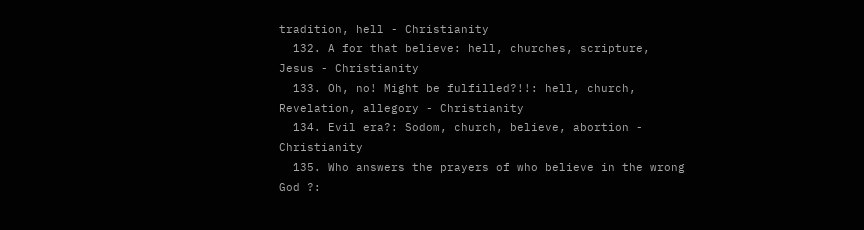tradition, hell - Christianity
  132. A for that believe: hell, churches, scripture, Jesus - Christianity
  133. Oh, no! Might be fulfilled?!!: hell, church, Revelation, allegory - Christianity
  134. Evil era?: Sodom, church, believe, abortion - Christianity
  135. Who answers the prayers of who believe in the wrong God ?: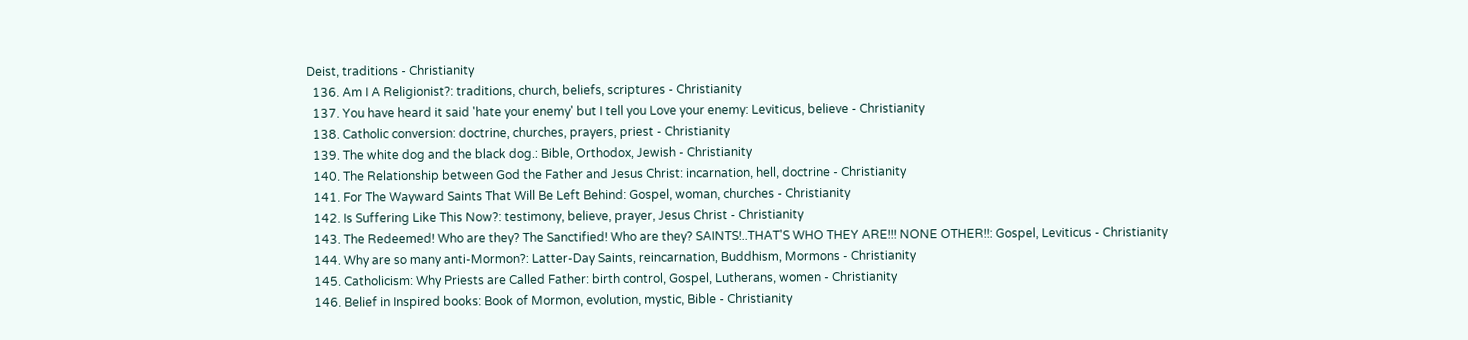Deist, traditions - Christianity
  136. Am I A Religionist?: traditions, church, beliefs, scriptures - Christianity
  137. You have heard it said 'hate your enemy' but I tell you Love your enemy: Leviticus, believe - Christianity
  138. Catholic conversion: doctrine, churches, prayers, priest - Christianity
  139. The white dog and the black dog.: Bible, Orthodox, Jewish - Christianity
  140. The Relationship between God the Father and Jesus Christ: incarnation, hell, doctrine - Christianity
  141. For The Wayward Saints That Will Be Left Behind: Gospel, woman, churches - Christianity
  142. Is Suffering Like This Now?: testimony, believe, prayer, Jesus Christ - Christianity
  143. The Redeemed! Who are they? The Sanctified! Who are they? SAINTS!..THAT'S WHO THEY ARE!!! NONE OTHER!!: Gospel, Leviticus - Christianity
  144. Why are so many anti-Mormon?: Latter-Day Saints, reincarnation, Buddhism, Mormons - Christianity
  145. Catholicism: Why Priests are Called Father: birth control, Gospel, Lutherans, women - Christianity
  146. Belief in Inspired books: Book of Mormon, evolution, mystic, Bible - Christianity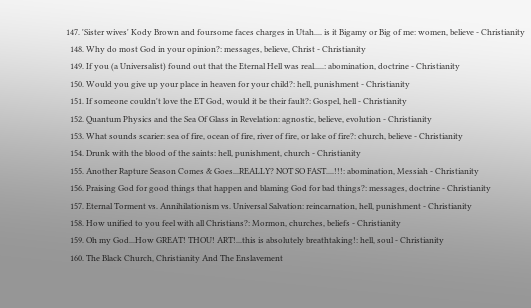147. 'Sister wives' Kody Brown and foursome faces charges in Utah.... is it Bigamy or Big of me: women, believe - Christianity
  148. Why do most God in your opinion?: messages, believe, Christ - Christianity
  149. If you (a Universalist) found out that the Eternal Hell was real.....: abomination, doctrine - Christianity
  150. Would you give up your place in heaven for your child?: hell, punishment - Christianity
  151. If someone couldn't love the ET God, would it be their fault?: Gospel, hell - Christianity
  152. Quantum Physics and the Sea Of Glass in Revelation: agnostic, believe, evolution - Christianity
  153. What sounds scarier: sea of fire, ocean of fire, river of fire, or lake of fire?: church, believe - Christianity
  154. Drunk with the blood of the saints: hell, punishment, church - Christianity
  155. Another Rapture Season Comes & Goes...REALLY? NOT SO FAST....!!!: abomination, Messiah - Christianity
  156. Praising God for good things that happen and blaming God for bad things?: messages, doctrine - Christianity
  157. Eternal Torment vs. Annihilationism vs. Universal Salvation: reincarnation, hell, punishment - Christianity
  158. How unified to you feel with all Christians?: Mormon, churches, beliefs - Christianity
  159. Oh my God...How GREAT! THOU! ART!...this is absolutely breathtaking!: hell, soul - Christianity
  160. The Black Church, Christianity And The Enslavement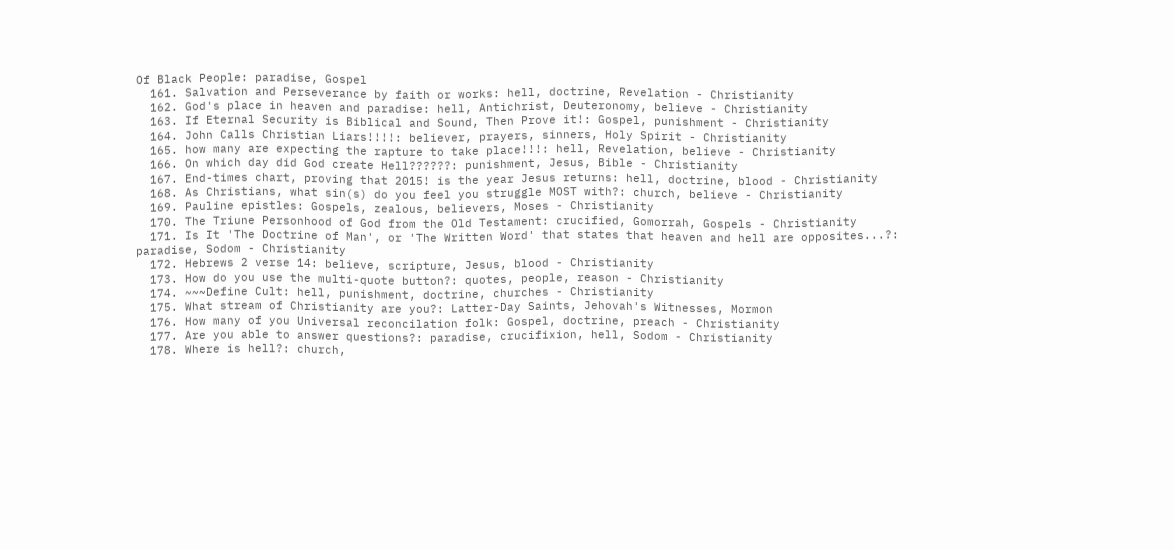Of Black People: paradise, Gospel
  161. Salvation and Perseverance by faith or works: hell, doctrine, Revelation - Christianity
  162. God's place in heaven and paradise: hell, Antichrist, Deuteronomy, believe - Christianity
  163. If Eternal Security is Biblical and Sound, Then Prove it!: Gospel, punishment - Christianity
  164. John Calls Christian Liars!!!!: believer, prayers, sinners, Holy Spirit - Christianity
  165. how many are expecting the rapture to take place!!!: hell, Revelation, believe - Christianity
  166. On which day did God create Hell??????: punishment, Jesus, Bible - Christianity
  167. End-times chart, proving that 2015! is the year Jesus returns: hell, doctrine, blood - Christianity
  168. As Christians, what sin(s) do you feel you struggle MOST with?: church, believe - Christianity
  169. Pauline epistles: Gospels, zealous, believers, Moses - Christianity
  170. The Triune Personhood of God from the Old Testament: crucified, Gomorrah, Gospels - Christianity
  171. Is It 'The Doctrine of Man', or 'The Written Word' that states that heaven and hell are opposites...?: paradise, Sodom - Christianity
  172. Hebrews 2 verse 14: believe, scripture, Jesus, blood - Christianity
  173. How do you use the multi-quote button?: quotes, people, reason - Christianity
  174. ~~~Define Cult: hell, punishment, doctrine, churches - Christianity
  175. What stream of Christianity are you?: Latter-Day Saints, Jehovah's Witnesses, Mormon
  176. How many of you Universal reconcilation folk: Gospel, doctrine, preach - Christianity
  177. Are you able to answer questions?: paradise, crucifixion, hell, Sodom - Christianity
  178. Where is hell?: church,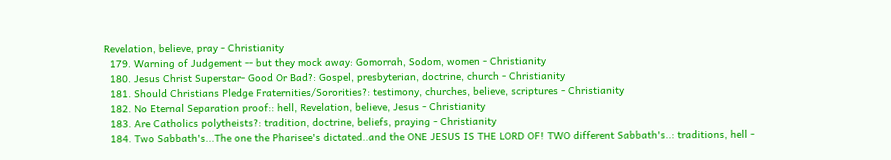Revelation, believe, pray - Christianity
  179. Warning of Judgement -- but they mock away: Gomorrah, Sodom, women - Christianity
  180. Jesus Christ Superstar- Good Or Bad?: Gospel, presbyterian, doctrine, church - Christianity
  181. Should Christians Pledge Fraternities/Sororities?: testimony, churches, believe, scriptures - Christianity
  182. No Eternal Separation proof:: hell, Revelation, believe, Jesus - Christianity
  183. Are Catholics polytheists?: tradition, doctrine, beliefs, praying - Christianity
  184. Two Sabbath's...The one the Pharisee's dictated..and the ONE JESUS IS THE LORD OF! TWO different Sabbath's..: traditions, hell -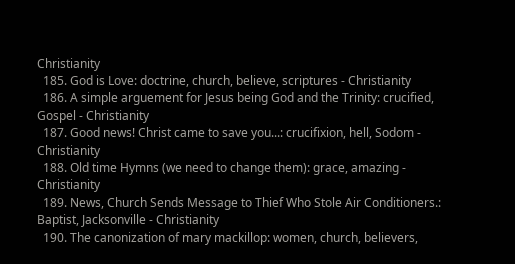Christianity
  185. God is Love: doctrine, church, believe, scriptures - Christianity
  186. A simple arguement for Jesus being God and the Trinity: crucified, Gospel - Christianity
  187. Good news! Christ came to save you...: crucifixion, hell, Sodom - Christianity
  188. Old time Hymns (we need to change them): grace, amazing - Christianity
  189. News, Church Sends Message to Thief Who Stole Air Conditioners.: Baptist, Jacksonville - Christianity
  190. The canonization of mary mackillop: women, church, believers,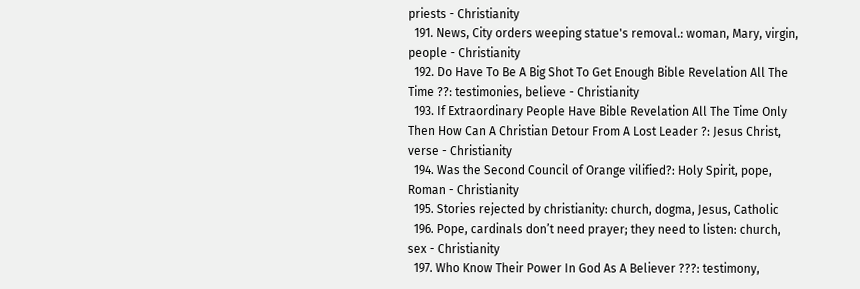priests - Christianity
  191. News, City orders weeping statue's removal.: woman, Mary, virgin, people - Christianity
  192. Do Have To Be A Big Shot To Get Enough Bible Revelation All The Time ??: testimonies, believe - Christianity
  193. If Extraordinary People Have Bible Revelation All The Time Only Then How Can A Christian Detour From A Lost Leader ?: Jesus Christ, verse - Christianity
  194. Was the Second Council of Orange vilified?: Holy Spirit, pope, Roman - Christianity
  195. Stories rejected by christianity: church, dogma, Jesus, Catholic
  196. Pope, cardinals don’t need prayer; they need to listen: church, sex - Christianity
  197. Who Know Their Power In God As A Believer ???: testimony,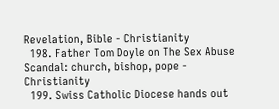Revelation, Bible - Christianity
  198. Father Tom Doyle on The Sex Abuse Scandal: church, bishop, pope - Christianity
  199. Swiss Catholic Diocese hands out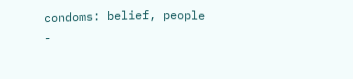condoms: belief, people -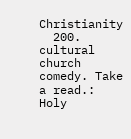Christianity
  200. cultural church comedy. Take a read.: Holy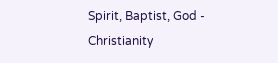Spirit, Baptist, God - Christianity